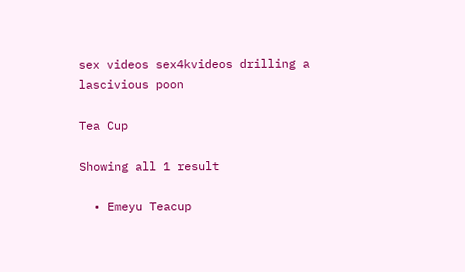sex videos sex4kvideos drilling a lascivious poon

Tea Cup

Showing all 1 result

  • Emeyu Teacup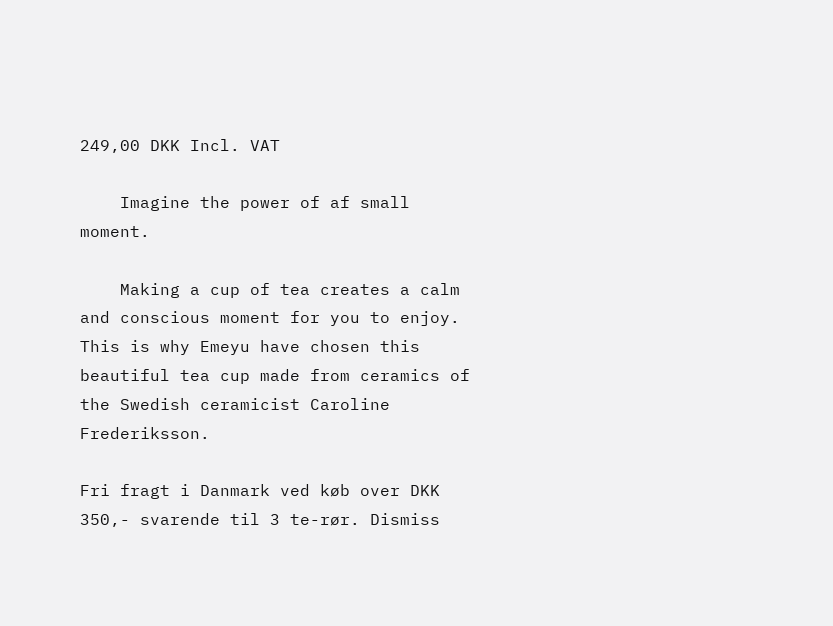249,00 DKK Incl. VAT

    Imagine the power of af small moment.

    Making a cup of tea creates a calm and conscious moment for you to enjoy. This is why Emeyu have chosen this beautiful tea cup made from ceramics of the Swedish ceramicist Caroline Frederiksson.

Fri fragt i Danmark ved køb over DKK 350,- svarende til 3 te-rør. Dismiss